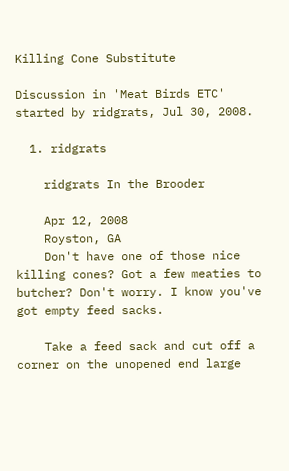Killing Cone Substitute

Discussion in 'Meat Birds ETC' started by ridgrats, Jul 30, 2008.

  1. ridgrats

    ridgrats In the Brooder

    Apr 12, 2008
    Royston, GA
    Don't have one of those nice killing cones? Got a few meaties to butcher? Don't worry. I know you've got empty feed sacks.

    Take a feed sack and cut off a corner on the unopened end large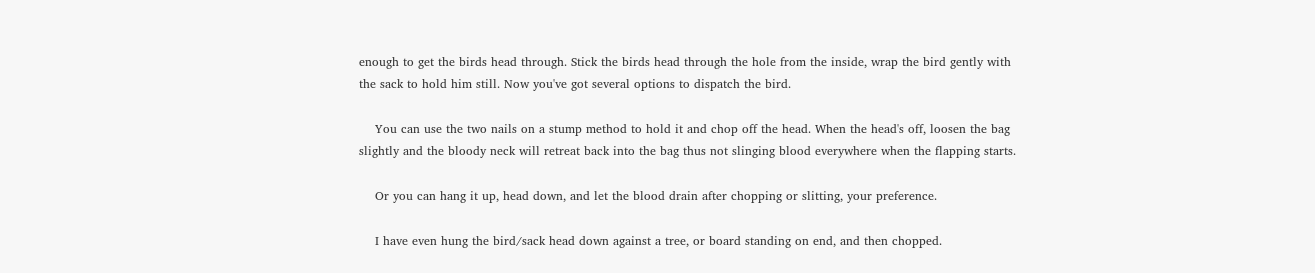enough to get the birds head through. Stick the birds head through the hole from the inside, wrap the bird gently with the sack to hold him still. Now you've got several options to dispatch the bird.

    You can use the two nails on a stump method to hold it and chop off the head. When the head's off, loosen the bag slightly and the bloody neck will retreat back into the bag thus not slinging blood everywhere when the flapping starts.

    Or you can hang it up, head down, and let the blood drain after chopping or slitting, your preference.

    I have even hung the bird/sack head down against a tree, or board standing on end, and then chopped.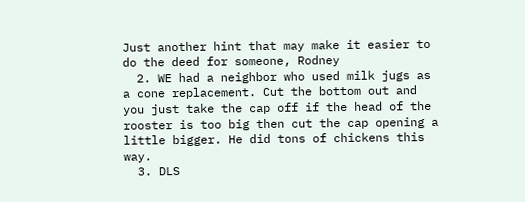Just another hint that may make it easier to do the deed for someone, Rodney
  2. WE had a neighbor who used milk jugs as a cone replacement. Cut the bottom out and you just take the cap off if the head of the rooster is too big then cut the cap opening a little bigger. He did tons of chickens this way.
  3. DLS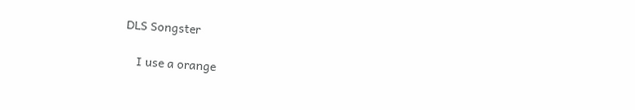DLS Songster

    I use a orange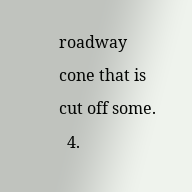roadway cone that is cut off some.
  4.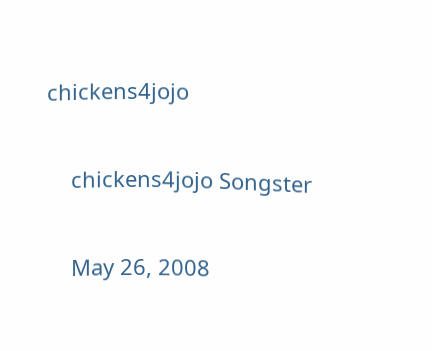chickens4jojo

    chickens4jojo Songster

    May 26, 2008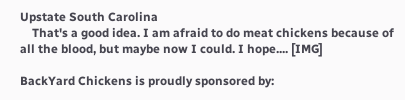Upstate South Carolina
    That's a good idea. I am afraid to do meat chickens because of all the blood, but maybe now I could. I hope.... [IMG]

BackYard Chickens is proudly sponsored by: